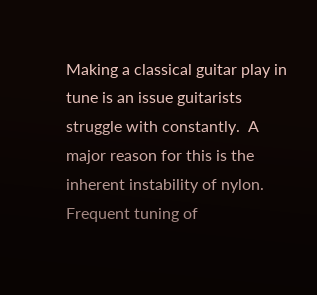Making a classical guitar play in tune is an issue guitarists struggle with constantly.  A major reason for this is the inherent instability of nylon.   Frequent tuning of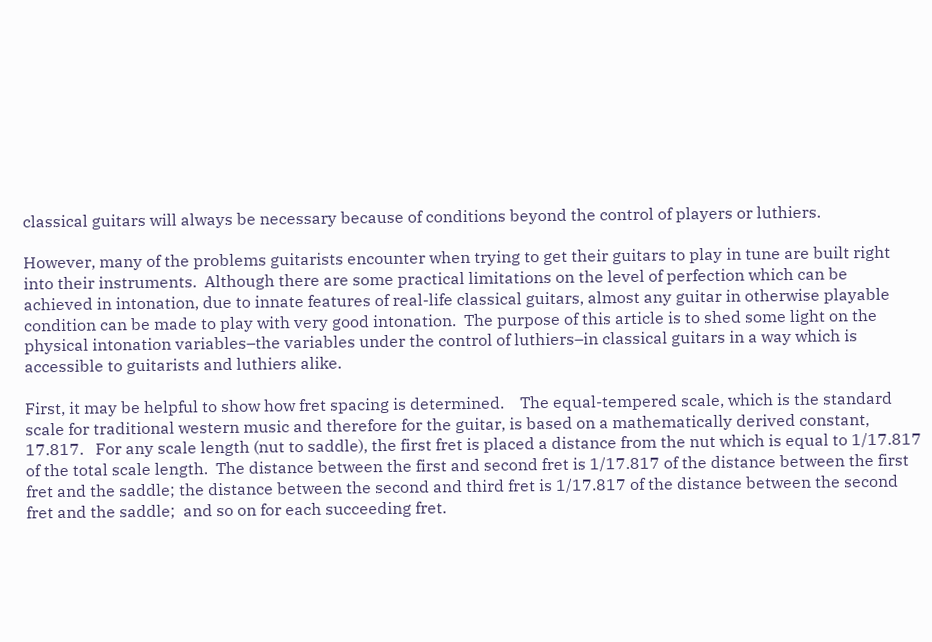classical guitars will always be necessary because of conditions beyond the control of players or luthiers.

However, many of the problems guitarists encounter when trying to get their guitars to play in tune are built right into their instruments.  Although there are some practical limitations on the level of perfection which can be achieved in intonation, due to innate features of real-life classical guitars, almost any guitar in otherwise playable condition can be made to play with very good intonation.  The purpose of this article is to shed some light on the physical intonation variables–the variables under the control of luthiers–in classical guitars in a way which is accessible to guitarists and luthiers alike.

First, it may be helpful to show how fret spacing is determined.    The equal-tempered scale, which is the standard scale for traditional western music and therefore for the guitar, is based on a mathematically derived constant, 17.817.   For any scale length (nut to saddle), the first fret is placed a distance from the nut which is equal to 1/17.817 of the total scale length.  The distance between the first and second fret is 1/17.817 of the distance between the first fret and the saddle; the distance between the second and third fret is 1/17.817 of the distance between the second fret and the saddle;  and so on for each succeeding fret.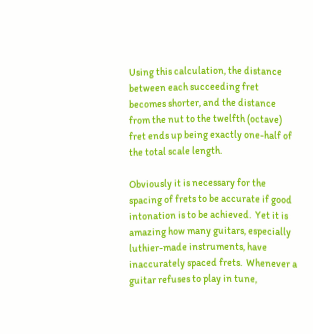Using this calculation, the distance between each succeeding fret becomes shorter, and the distance from the nut to the twelfth (octave) fret ends up being exactly one-half of the total scale length.

Obviously it is necessary for the spacing of frets to be accurate if good intonation is to be achieved.  Yet it is amazing how many guitars, especially luthier-made instruments, have inaccurately spaced frets.  Whenever a guitar refuses to play in tune,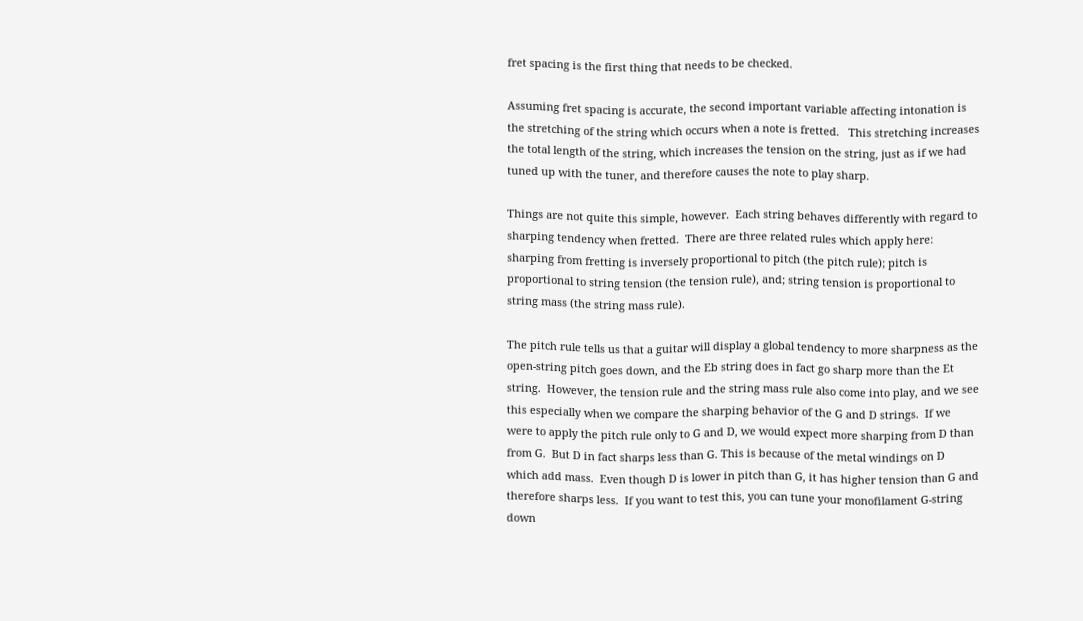fret spacing is the first thing that needs to be checked.

Assuming fret spacing is accurate, the second important variable affecting intonation is the stretching of the string which occurs when a note is fretted.   This stretching increases the total length of the string, which increases the tension on the string, just as if we had tuned up with the tuner, and therefore causes the note to play sharp.

Things are not quite this simple, however.  Each string behaves differently with regard to sharping tendency when fretted.  There are three related rules which apply here: sharping from fretting is inversely proportional to pitch (the pitch rule); pitch is proportional to string tension (the tension rule), and; string tension is proportional to string mass (the string mass rule).

The pitch rule tells us that a guitar will display a global tendency to more sharpness as the open-string pitch goes down, and the Eb string does in fact go sharp more than the Et string.  However, the tension rule and the string mass rule also come into play, and we see this especially when we compare the sharping behavior of the G and D strings.  If we were to apply the pitch rule only to G and D, we would expect more sharping from D than from G.  But D in fact sharps less than G. This is because of the metal windings on D which add mass.  Even though D is lower in pitch than G, it has higher tension than G and therefore sharps less.  If you want to test this, you can tune your monofilament G-string down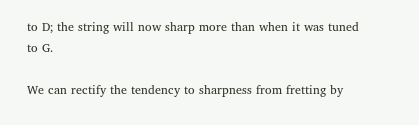to D; the string will now sharp more than when it was tuned to G.

We can rectify the tendency to sharpness from fretting by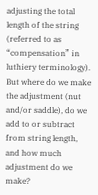adjusting the total length of the string (referred to as “compensation” in luthiery terminology).  But where do we make the adjustment (nut and/or saddle), do we add to or subtract from string length, and how much adjustment do we make?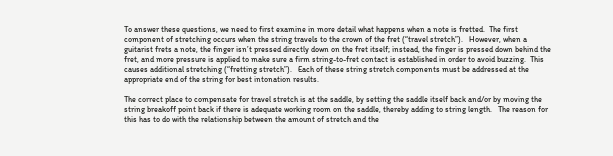To answer these questions, we need to first examine in more detail what happens when a note is fretted.  The first component of stretching occurs when the string travels to the crown of the fret (“travel stretch”).   However, when a guitarist frets a note, the finger isn’t pressed directly down on the fret itself; instead, the finger is pressed down behind the fret, and more pressure is applied to make sure a firm string-to-fret contact is established in order to avoid buzzing.  This causes additional stretching (“fretting stretch”).   Each of these string stretch components must be addressed at the appropriate end of the string for best intonation results.

The correct place to compensate for travel stretch is at the saddle, by setting the saddle itself back and/or by moving the string breakoff point back if there is adequate working room on the saddle, thereby adding to string length.   The reason for this has to do with the relationship between the amount of stretch and the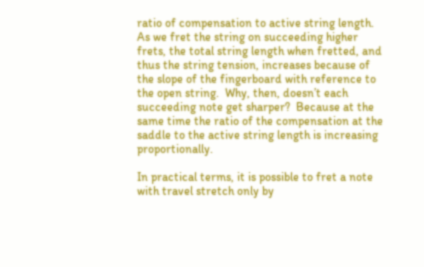ratio of compensation to active string length.  As we fret the string on succeeding higher frets, the total string length when fretted, and thus the string tension, increases because of the slope of the fingerboard with reference to the open string.  Why, then, doesn’t each succeeding note get sharper?  Because at the same time the ratio of the compensation at the saddle to the active string length is increasing proportionally.

In practical terms, it is possible to fret a note with travel stretch only by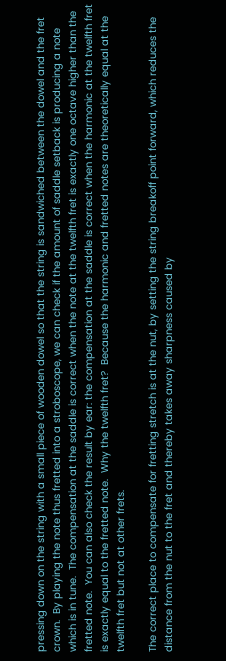pressing down on the string with a small piece of wooden dowel so that the string is sandwiched between the dowel and the fret crown.  By playing the note thus fretted into a stroboscope, we can check if the amount of saddle setback is producing a note which is in tune.  The compensation at the saddle is correct when the note at the twelfth fret is exactly one octave higher than the fretted note.  You can also check the result by ear: the compensation at the saddle is correct when the harmonic at the twelfth fret is exactly equal to the fretted note.  Why the twelfth fret?  Because the harmonic and fretted notes are theoretically equal at the twelfth fret but not at other frets.

The correct place to compensate for fretting stretch is at the nut, by setting the string breakoff point forward, which reduces the distance from the nut to the fret and thereby takes away sharpness caused by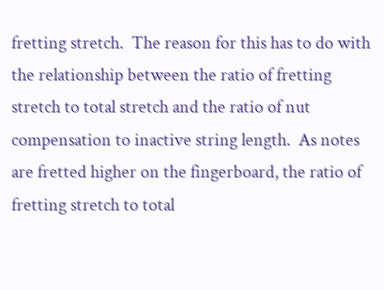fretting stretch.  The reason for this has to do with the relationship between the ratio of fretting stretch to total stretch and the ratio of nut compensation to inactive string length.  As notes are fretted higher on the fingerboard, the ratio of fretting stretch to total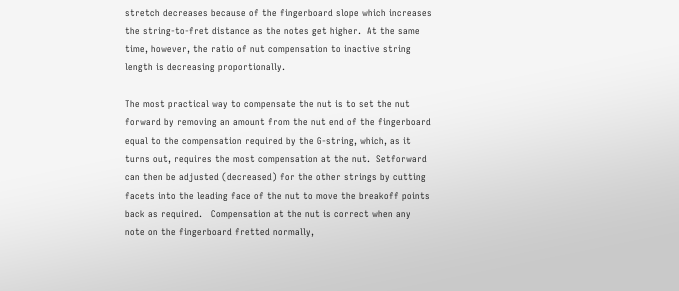stretch decreases because of the fingerboard slope which increases the string-to-fret distance as the notes get higher.  At the same time, however, the ratio of nut compensation to inactive string length is decreasing proportionally.

The most practical way to compensate the nut is to set the nut forward by removing an amount from the nut end of the fingerboard equal to the compensation required by the G-string, which, as it turns out, requires the most compensation at the nut.  Setforward can then be adjusted (decreased) for the other strings by cutting facets into the leading face of the nut to move the breakoff points back as required.   Compensation at the nut is correct when any note on the fingerboard fretted normally,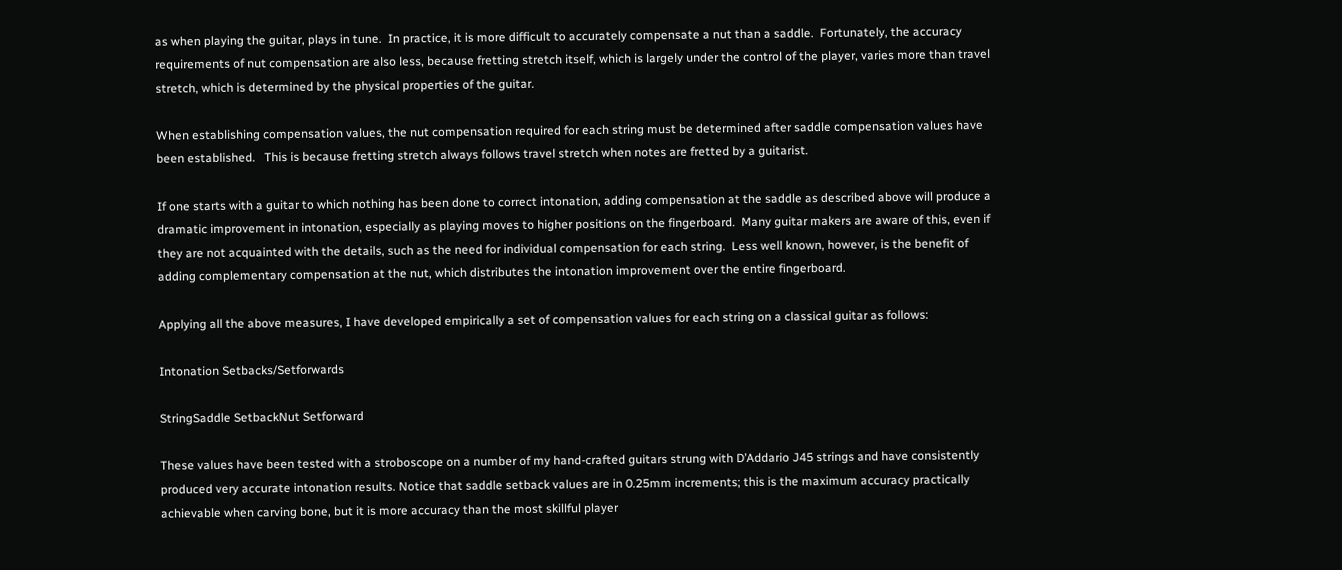as when playing the guitar, plays in tune.  In practice, it is more difficult to accurately compensate a nut than a saddle.  Fortunately, the accuracy requirements of nut compensation are also less, because fretting stretch itself, which is largely under the control of the player, varies more than travel stretch, which is determined by the physical properties of the guitar.

When establishing compensation values, the nut compensation required for each string must be determined after saddle compensation values have been established.   This is because fretting stretch always follows travel stretch when notes are fretted by a guitarist.

If one starts with a guitar to which nothing has been done to correct intonation, adding compensation at the saddle as described above will produce a dramatic improvement in intonation, especially as playing moves to higher positions on the fingerboard.  Many guitar makers are aware of this, even if they are not acquainted with the details, such as the need for individual compensation for each string.  Less well known, however, is the benefit of adding complementary compensation at the nut, which distributes the intonation improvement over the entire fingerboard.

Applying all the above measures, I have developed empirically a set of compensation values for each string on a classical guitar as follows:

Intonation Setbacks/Setforwards

StringSaddle SetbackNut Setforward

These values have been tested with a stroboscope on a number of my hand-crafted guitars strung with D’Addario J45 strings and have consistently produced very accurate intonation results. Notice that saddle setback values are in 0.25mm increments; this is the maximum accuracy practically achievable when carving bone, but it is more accuracy than the most skillful player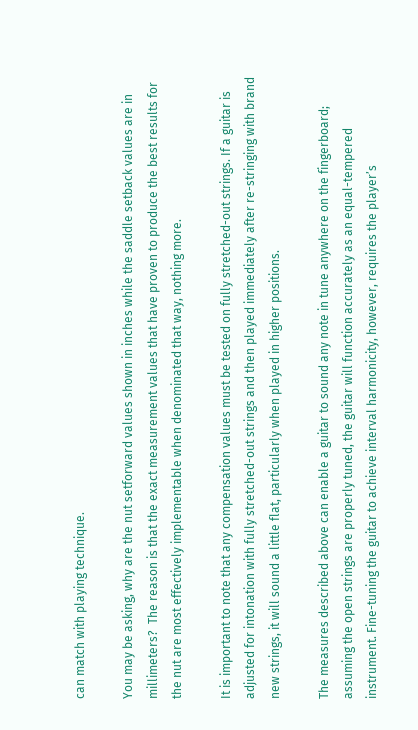can match with playing technique.

You may be asking, why are the nut setforward values shown in inches while the saddle setback values are in millimeters?  The reason is that the exact measurement values that have proven to produce the best results for the nut are most effectively implementable when denominated that way, nothing more.

It is important to note that any compensation values must be tested on fully stretched-out strings. If a guitar is adjusted for intonation with fully stretched-out strings and then played immediately after re-stringing with brand new strings, it will sound a little flat, particularly when played in higher positions.

The measures described above can enable a guitar to sound any note in tune anywhere on the fingerboard; assuming the open strings are properly tuned, the guitar will function accurately as an equal-tempered instrument. Fine-tuning the guitar to achieve interval harmonicity, however, requires the player’s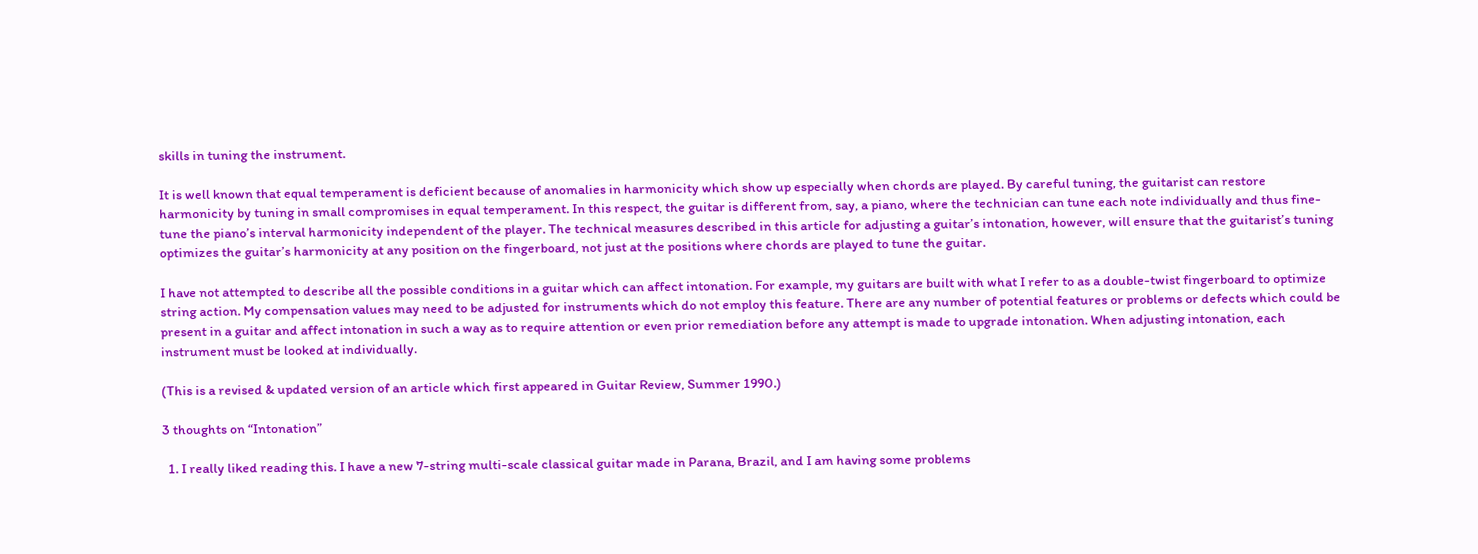skills in tuning the instrument.

It is well known that equal temperament is deficient because of anomalies in harmonicity which show up especially when chords are played. By careful tuning, the guitarist can restore harmonicity by tuning in small compromises in equal temperament. In this respect, the guitar is different from, say, a piano, where the technician can tune each note individually and thus fine-tune the piano’s interval harmonicity independent of the player. The technical measures described in this article for adjusting a guitar’s intonation, however, will ensure that the guitarist’s tuning optimizes the guitar’s harmonicity at any position on the fingerboard, not just at the positions where chords are played to tune the guitar.

I have not attempted to describe all the possible conditions in a guitar which can affect intonation. For example, my guitars are built with what I refer to as a double-twist fingerboard to optimize string action. My compensation values may need to be adjusted for instruments which do not employ this feature. There are any number of potential features or problems or defects which could be present in a guitar and affect intonation in such a way as to require attention or even prior remediation before any attempt is made to upgrade intonation. When adjusting intonation, each instrument must be looked at individually.

(This is a revised & updated version of an article which first appeared in Guitar Review, Summer 1990.)

3 thoughts on “Intonation”

  1. I really liked reading this. I have a new 7-string multi-scale classical guitar made in Parana, Brazil, and I am having some problems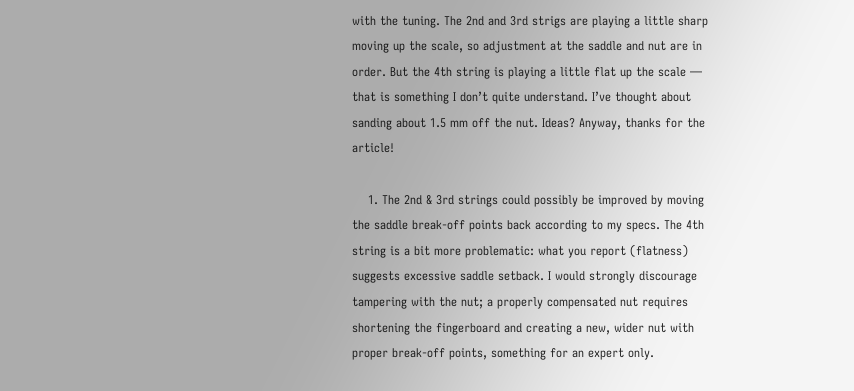with the tuning. The 2nd and 3rd strigs are playing a little sharp moving up the scale, so adjustment at the saddle and nut are in order. But the 4th string is playing a little flat up the scale — that is something I don’t quite understand. I’ve thought about sanding about 1.5 mm off the nut. Ideas? Anyway, thanks for the article!

    1. The 2nd & 3rd strings could possibly be improved by moving the saddle break-off points back according to my specs. The 4th string is a bit more problematic: what you report (flatness) suggests excessive saddle setback. I would strongly discourage tampering with the nut; a properly compensated nut requires shortening the fingerboard and creating a new, wider nut with proper break-off points, something for an expert only.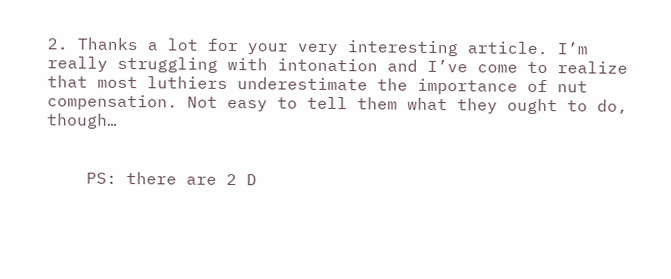2. Thanks a lot for your very interesting article. I’m really struggling with intonation and I’ve come to realize that most luthiers underestimate the importance of nut compensation. Not easy to tell them what they ought to do, though…


    PS: there are 2 D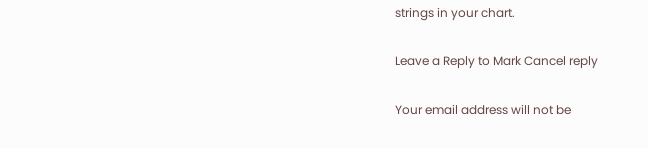strings in your chart.

Leave a Reply to Mark Cancel reply

Your email address will not be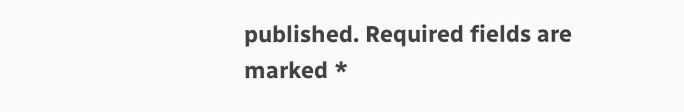published. Required fields are marked *